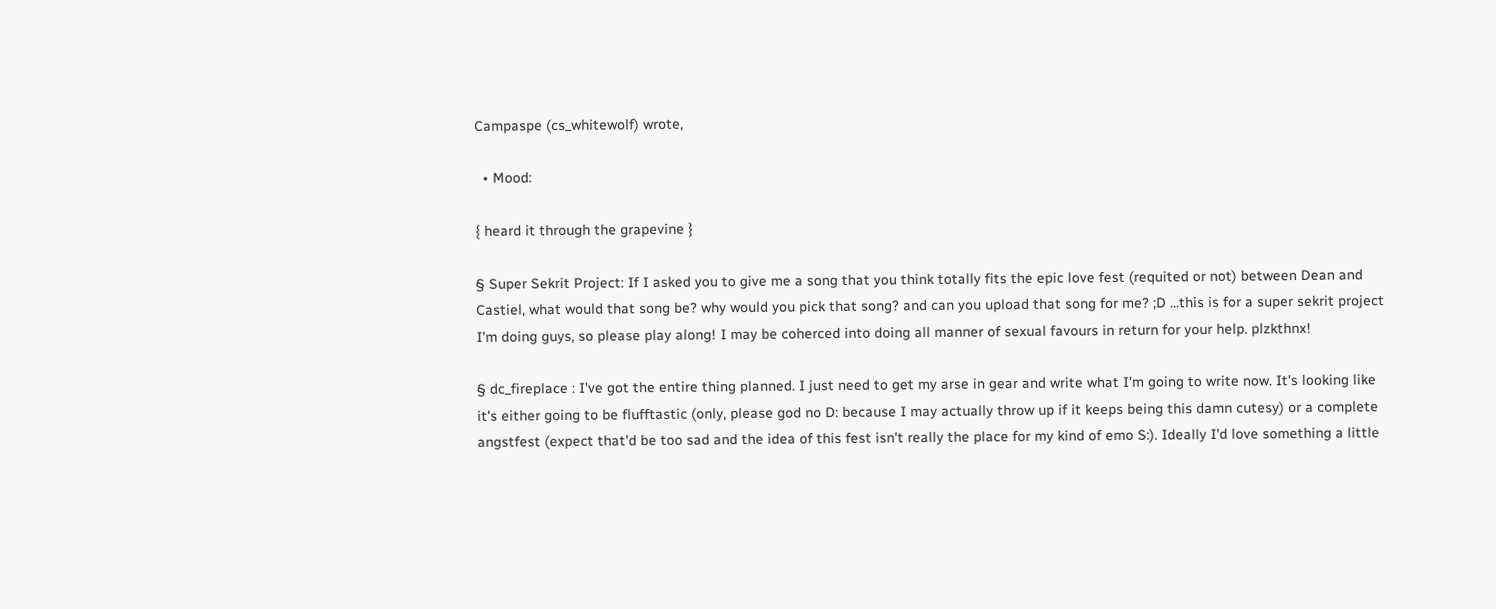Campaspe (cs_whitewolf) wrote,

  • Mood:

{ heard it through the grapevine }

§ Super Sekrit Project: If I asked you to give me a song that you think totally fits the epic love fest (requited or not) between Dean and Castiel, what would that song be? why would you pick that song? and can you upload that song for me? ;D ...this is for a super sekrit project I'm doing guys, so please play along! I may be coherced into doing all manner of sexual favours in return for your help. plzkthnx!

§ dc_fireplace : I've got the entire thing planned. I just need to get my arse in gear and write what I'm going to write now. It's looking like it's either going to be flufftastic (only, please god no D: because I may actually throw up if it keeps being this damn cutesy) or a complete angstfest (expect that'd be too sad and the idea of this fest isn't really the place for my kind of emo S:). Ideally I'd love something a little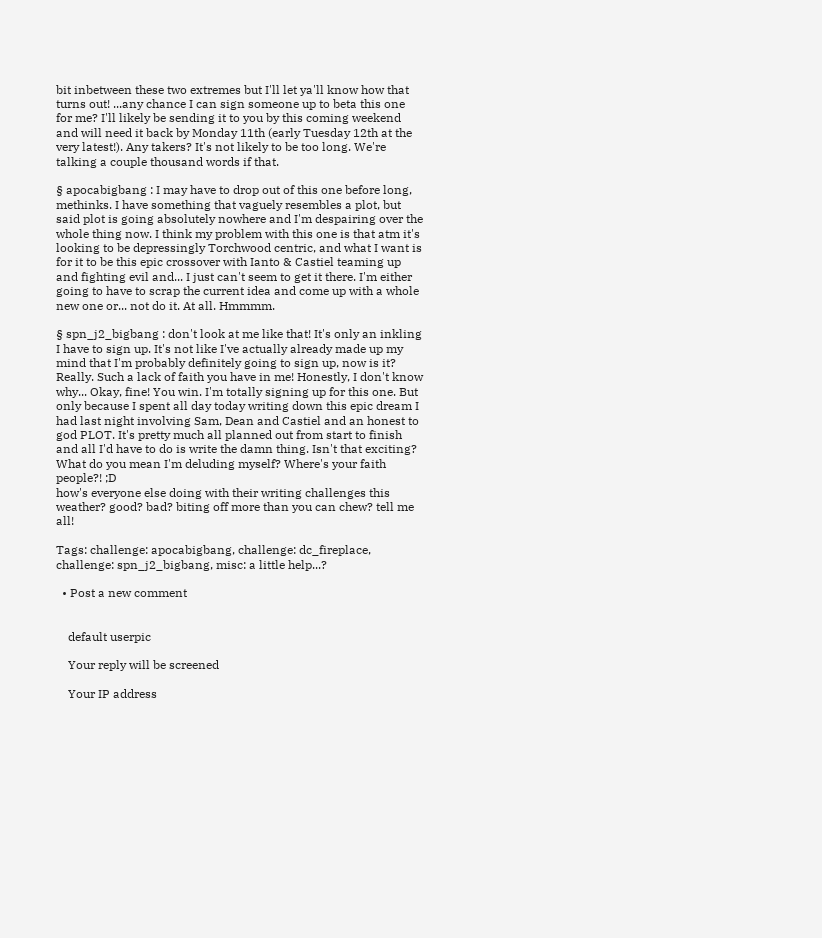bit inbetween these two extremes but I'll let ya'll know how that turns out! ...any chance I can sign someone up to beta this one for me? I'll likely be sending it to you by this coming weekend and will need it back by Monday 11th (early Tuesday 12th at the very latest!). Any takers? It's not likely to be too long. We're talking a couple thousand words if that.

§ apocabigbang : I may have to drop out of this one before long, methinks. I have something that vaguely resembles a plot, but said plot is going absolutely nowhere and I'm despairing over the whole thing now. I think my problem with this one is that atm it's looking to be depressingly Torchwood centric, and what I want is for it to be this epic crossover with Ianto & Castiel teaming up and fighting evil and... I just can't seem to get it there. I'm either going to have to scrap the current idea and come up with a whole new one or... not do it. At all. Hmmmm.

§ spn_j2_bigbang : don't look at me like that! It's only an inkling I have to sign up. It's not like I've actually already made up my mind that I'm probably definitely going to sign up, now is it? Really. Such a lack of faith you have in me! Honestly, I don't know why... Okay, fine! You win. I'm totally signing up for this one. But only because I spent all day today writing down this epic dream I had last night involving Sam, Dean and Castiel and an honest to god PLOT. It's pretty much all planned out from start to finish and all I'd have to do is write the damn thing. Isn't that exciting? What do you mean I'm deluding myself? Where's your faith people?! ;D
how's everyone else doing with their writing challenges this weather? good? bad? biting off more than you can chew? tell me all!

Tags: challenge: apocabigbang, challenge: dc_fireplace, challenge: spn_j2_bigbang, misc: a little help...?

  • Post a new comment


    default userpic

    Your reply will be screened

    Your IP address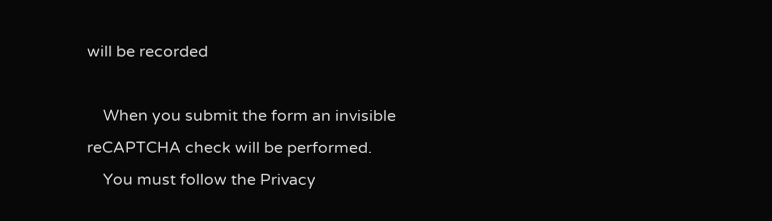will be recorded

    When you submit the form an invisible reCAPTCHA check will be performed.
    You must follow the Privacy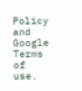Policy and Google Terms of use.